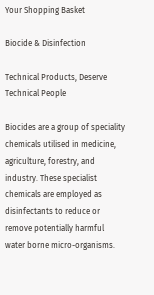Your Shopping Basket

Biocide & Disinfection

Technical Products, Deserve Technical People

Biocides are a group of speciality chemicals utilised in medicine, agriculture, forestry, and industry. These specialist chemicals are employed as disinfectants to reduce or remove potentially harmful water borne micro-organisms.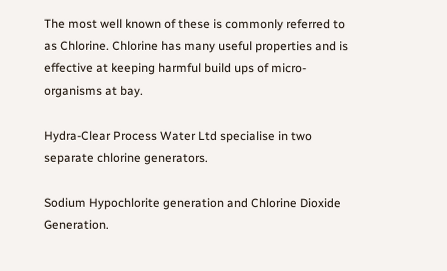The most well known of these is commonly referred to as Chlorine. Chlorine has many useful properties and is effective at keeping harmful build ups of micro-organisms at bay.

Hydra-Clear Process Water Ltd specialise in two separate chlorine generators.

Sodium Hypochlorite generation and Chlorine Dioxide Generation.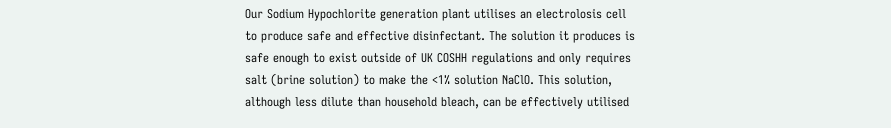Our Sodium Hypochlorite generation plant utilises an electrolosis cell to produce safe and effective disinfectant. The solution it produces is safe enough to exist outside of UK COSHH regulations and only requires salt (brine solution) to make the <1% solution NaClO. This solution, although less dilute than household bleach, can be effectively utilised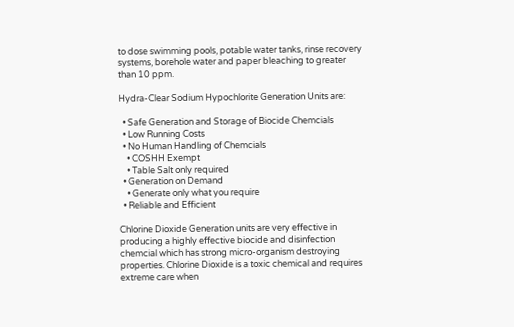to dose swimming pools, potable water tanks, rinse recovery systems, borehole water and paper bleaching to greater than 10 ppm.

Hydra-Clear Sodium Hypochlorite Generation Units are:

  • Safe Generation and Storage of Biocide Chemcials
  • Low Running Costs
  • No Human Handling of Chemcials
    • COSHH Exempt
    • Table Salt only required
  • Generation on Demand
    • Generate only what you require
  • Reliable and Efficient

Chlorine Dioxide Generation units are very effective in producing a highly effective biocide and disinfection chemcial which has strong micro-organism destroying properties. Chlorine Dioxide is a toxic chemical and requires extreme care when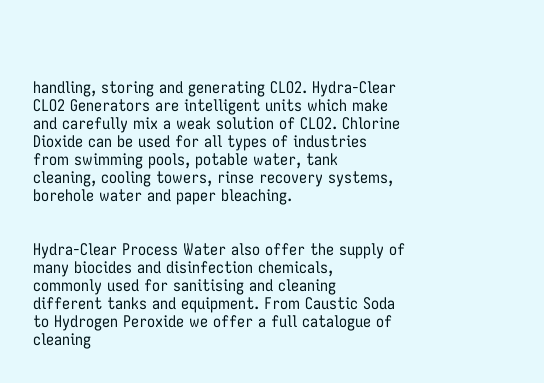handling, storing and generating CLO2. Hydra-Clear CLO2 Generators are intelligent units which make and carefully mix a weak solution of CLO2. Chlorine Dioxide can be used for all types of industries from swimming pools, potable water, tank cleaning, cooling towers, rinse recovery systems, borehole water and paper bleaching.


Hydra-Clear Process Water also offer the supply of many biocides and disinfection chemicals, commonly used for sanitising and cleaning different tanks and equipment. From Caustic Soda to Hydrogen Peroxide we offer a full catalogue of cleaning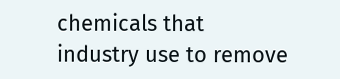chemicals that industry use to remove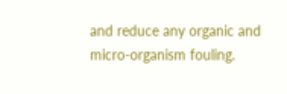and reduce any organic and micro-organism fouling.